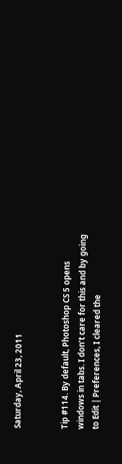Saturday, April 23, 2011


Tip #114. By default, Photoshop CS 5 opens windows in tabs. I don’t care for this and by going to Edit | Preferences, I cleared the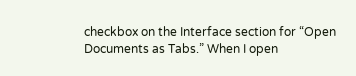checkbox on the Interface section for “Open Documents as Tabs.” When I open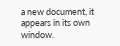a new document, it appears in its own window.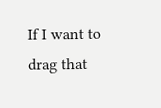If I want to drag that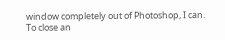window completely out of Photoshop, I can. To close an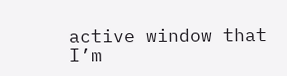active window that I’m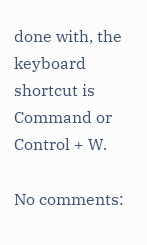done with, the keyboard shortcut is Command or Control + W.

No comments: